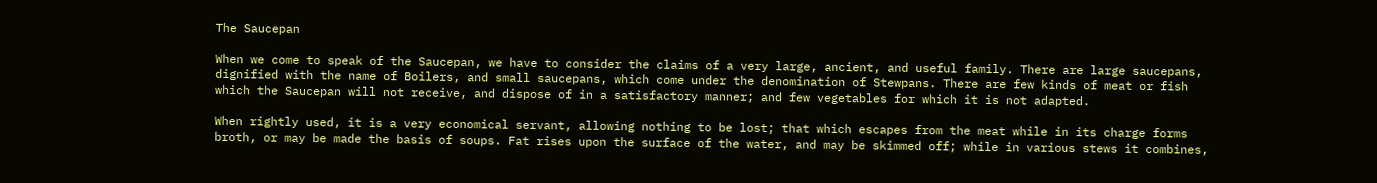The Saucepan

When we come to speak of the Saucepan, we have to consider the claims of a very large, ancient, and useful family. There are large saucepans, dignified with the name of Boilers, and small saucepans, which come under the denomination of Stewpans. There are few kinds of meat or fish which the Saucepan will not receive, and dispose of in a satisfactory manner; and few vegetables for which it is not adapted.

When rightly used, it is a very economical servant, allowing nothing to be lost; that which escapes from the meat while in its charge forms broth, or may be made the basis of soups. Fat rises upon the surface of the water, and may be skimmed off; while in various stews it combines,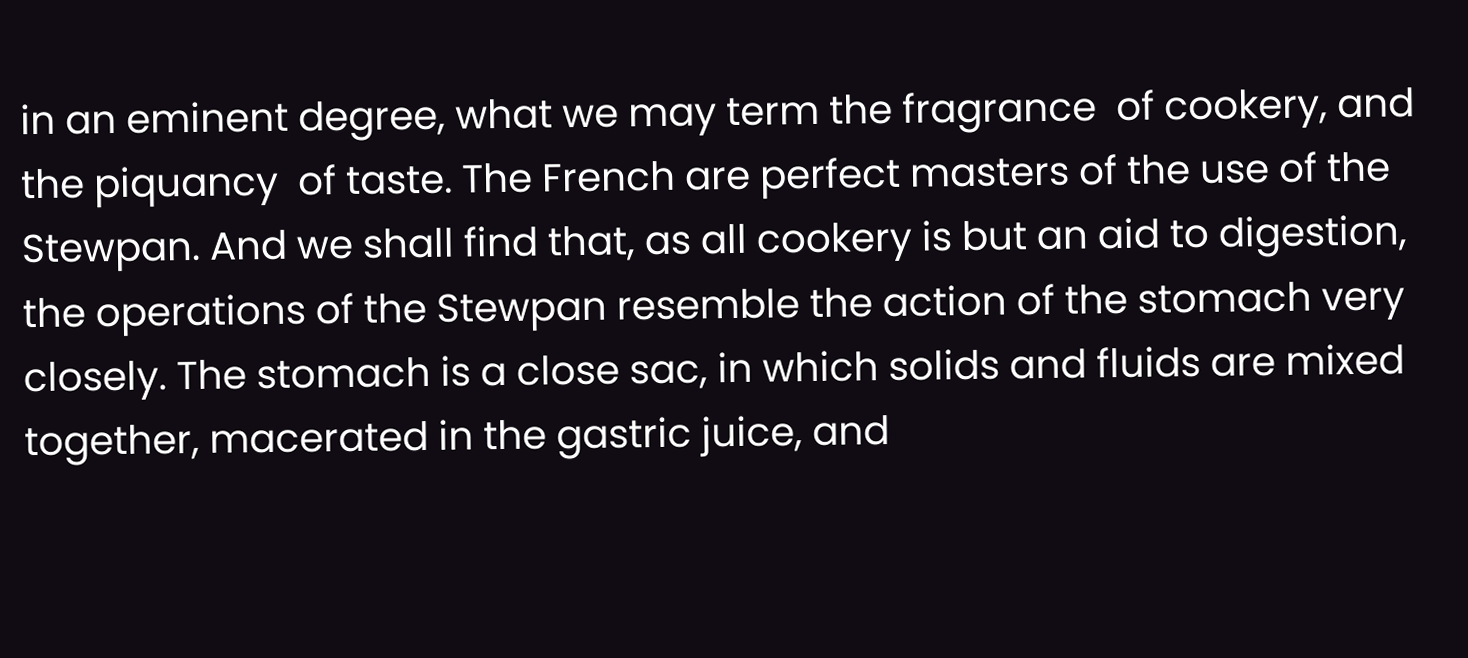in an eminent degree, what we may term the fragrance  of cookery, and the piquancy  of taste. The French are perfect masters of the use of the Stewpan. And we shall find that, as all cookery is but an aid to digestion, the operations of the Stewpan resemble the action of the stomach very closely. The stomach is a close sac, in which solids and fluids are mixed together, macerated in the gastric juice, and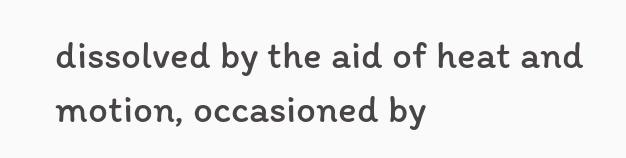dissolved by the aid of heat and motion, occasioned by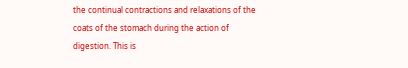the continual contractions and relaxations of the coats of the stomach during the action of digestion. This is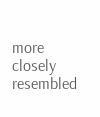more closely resembled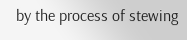by the process of stewing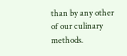than by any other of our culinary methods.